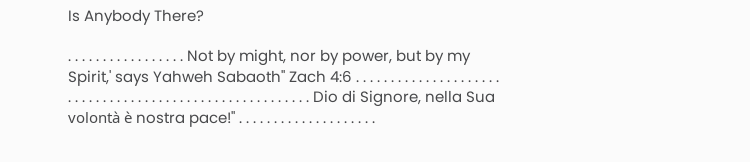Is Anybody There?

. . . . . . . . . . . . . . . . . Not by might, nor by power, but by my Spirit,' says Yahweh Sabaoth" Zach 4:6 . . . . . . . . . . . . . . . . . . . . . . . . . . . . . . . . . . . . . . . . . . . . . . . . . . . . . . . . Dio di Signore, nella Sua volontà è nostra pace!" . . . . . . . . . . . . . . . . . . . .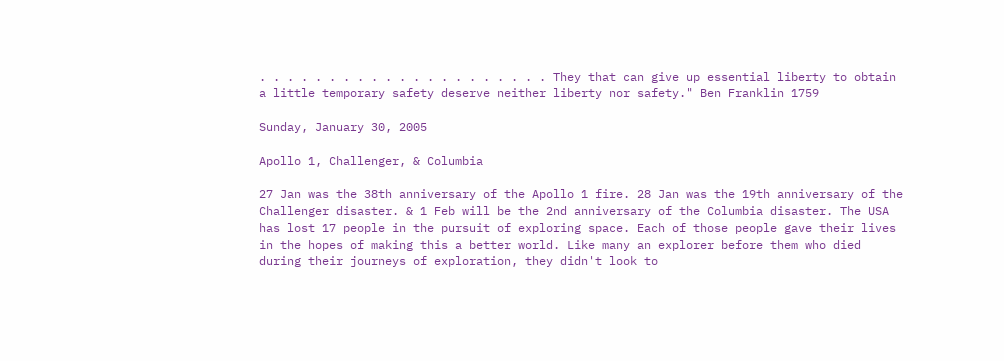. . . . . . . . . . . . . . . . . . . . . They that can give up essential liberty to obtain a little temporary safety deserve neither liberty nor safety." Ben Franklin 1759

Sunday, January 30, 2005

Apollo 1, Challenger, & Columbia

27 Jan was the 38th anniversary of the Apollo 1 fire. 28 Jan was the 19th anniversary of the Challenger disaster. & 1 Feb will be the 2nd anniversary of the Columbia disaster. The USA has lost 17 people in the pursuit of exploring space. Each of those people gave their lives in the hopes of making this a better world. Like many an explorer before them who died during their journeys of exploration, they didn't look to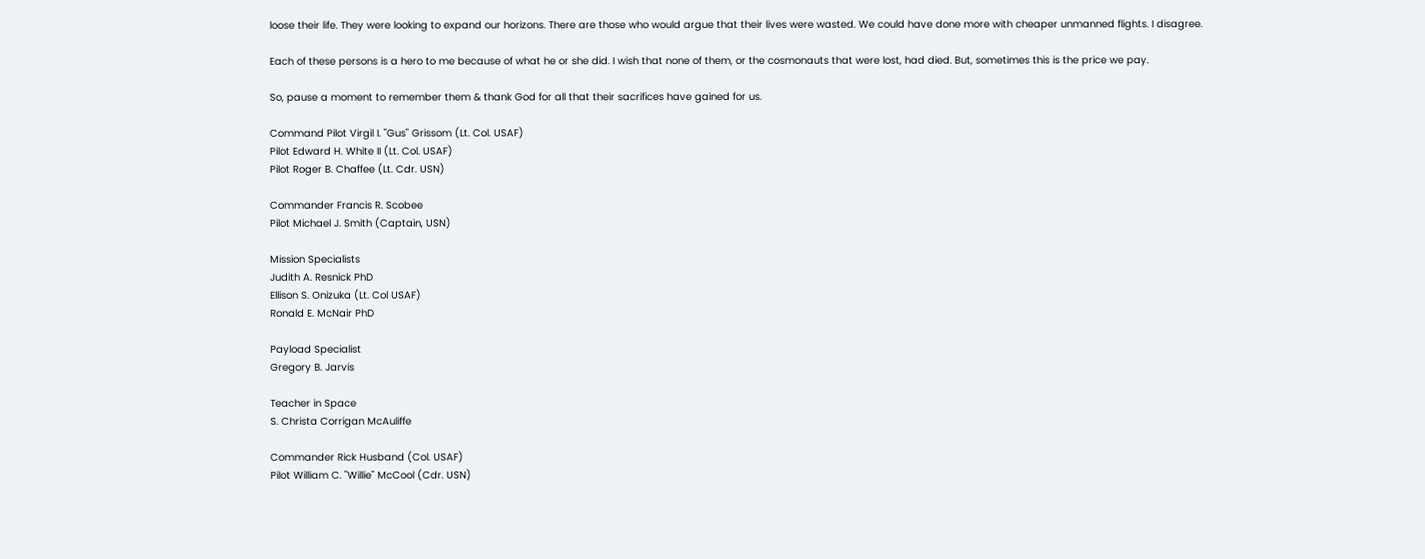loose their life. They were looking to expand our horizons. There are those who would argue that their lives were wasted. We could have done more with cheaper unmanned flights. I disagree.

Each of these persons is a hero to me because of what he or she did. I wish that none of them, or the cosmonauts that were lost, had died. But, sometimes this is the price we pay.

So, pause a moment to remember them & thank God for all that their sacrifices have gained for us.

Command Pilot Virgil I. "Gus" Grissom (Lt. Col. USAF)
Pilot Edward H. White II (Lt. Col. USAF)
Pilot Roger B. Chaffee (Lt. Cdr. USN)

Commander Francis R. Scobee
Pilot Michael J. Smith (Captain, USN)

Mission Specialists
Judith A. Resnick PhD
Ellison S. Onizuka (Lt. Col USAF)
Ronald E. McNair PhD

Payload Specialist
Gregory B. Jarvis

Teacher in Space
S. Christa Corrigan McAuliffe

Commander Rick Husband (Col. USAF)
Pilot William C. "Willie" McCool (Cdr. USN)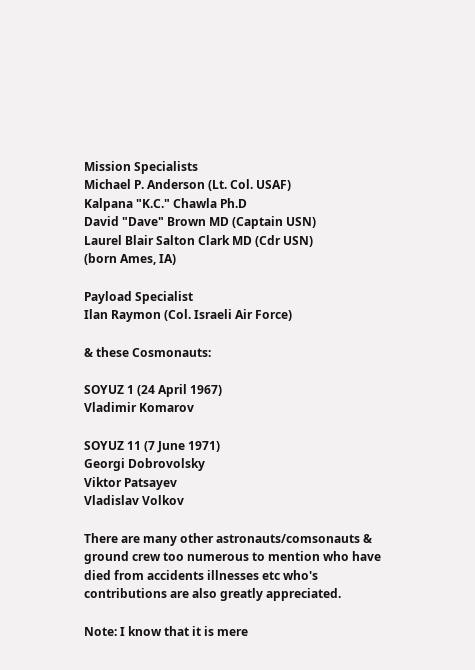Mission Specialists
Michael P. Anderson (Lt. Col. USAF)
Kalpana "K.C." Chawla Ph.D
David "Dave" Brown MD (Captain USN)
Laurel Blair Salton Clark MD (Cdr USN)
(born Ames, IA)

Payload Specialist
Ilan Raymon (Col. Israeli Air Force)

& these Cosmonauts:

SOYUZ 1 (24 April 1967)
Vladimir Komarov

SOYUZ 11 (7 June 1971)
Georgi Dobrovolsky
Viktor Patsayev
Vladislav Volkov

There are many other astronauts/comsonauts & ground crew too numerous to mention who have died from accidents illnesses etc who's contributions are also greatly appreciated.

Note: I know that it is mere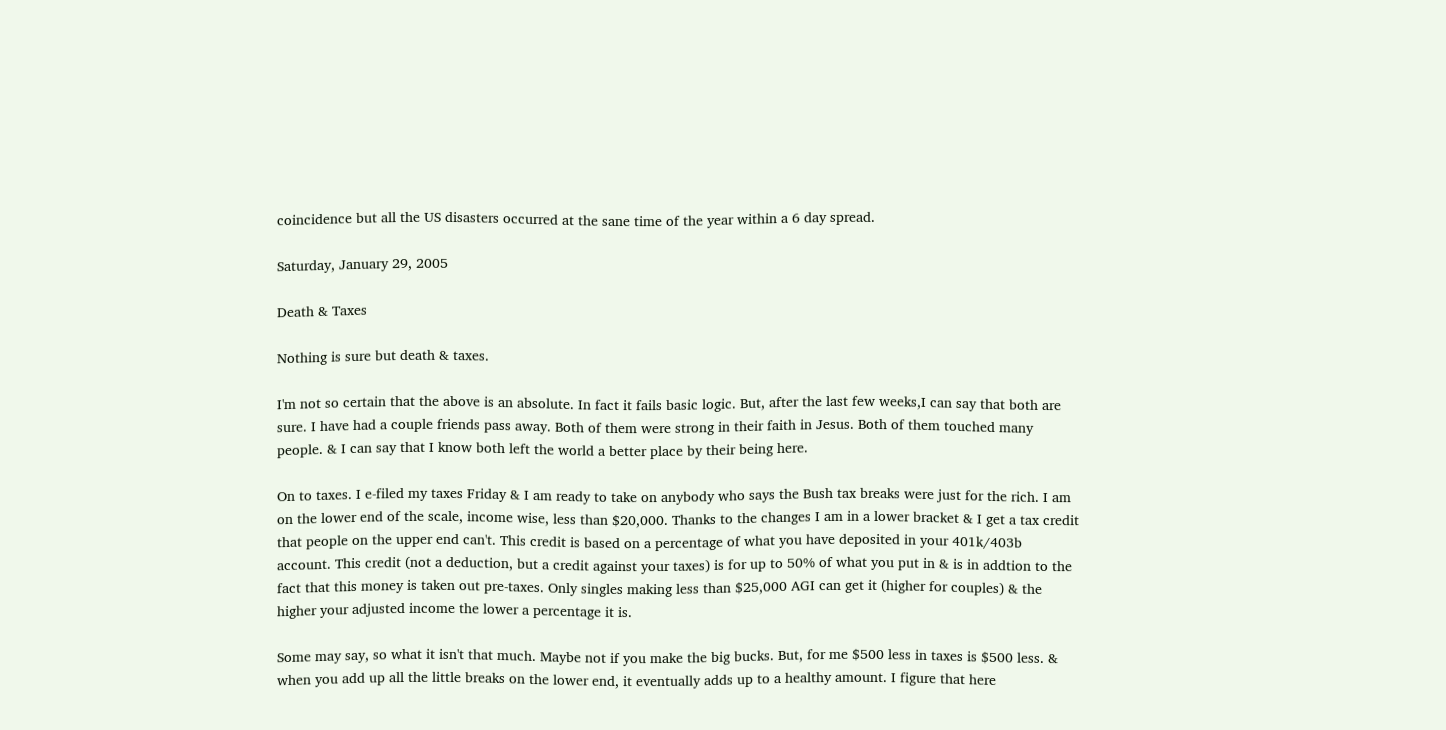coincidence but all the US disasters occurred at the sane time of the year within a 6 day spread.

Saturday, January 29, 2005

Death & Taxes

Nothing is sure but death & taxes.

I'm not so certain that the above is an absolute. In fact it fails basic logic. But, after the last few weeks,I can say that both are sure. I have had a couple friends pass away. Both of them were strong in their faith in Jesus. Both of them touched many people. & I can say that I know both left the world a better place by their being here.

On to taxes. I e-filed my taxes Friday & I am ready to take on anybody who says the Bush tax breaks were just for the rich. I am on the lower end of the scale, income wise, less than $20,000. Thanks to the changes I am in a lower bracket & I get a tax credit that people on the upper end can't. This credit is based on a percentage of what you have deposited in your 401k/403b account. This credit (not a deduction, but a credit against your taxes) is for up to 50% of what you put in & is in addtion to the fact that this money is taken out pre-taxes. Only singles making less than $25,000 AGI can get it (higher for couples) & the higher your adjusted income the lower a percentage it is.

Some may say, so what it isn't that much. Maybe not if you make the big bucks. But, for me $500 less in taxes is $500 less. & when you add up all the little breaks on the lower end, it eventually adds up to a healthy amount. I figure that here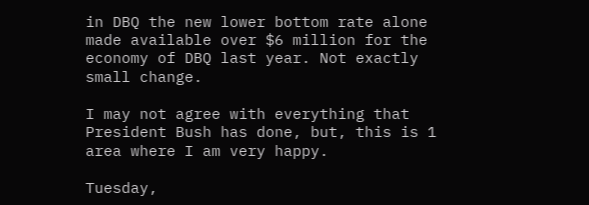in DBQ the new lower bottom rate alone made available over $6 million for the economy of DBQ last year. Not exactly small change.

I may not agree with everything that President Bush has done, but, this is 1 area where I am very happy.

Tuesday,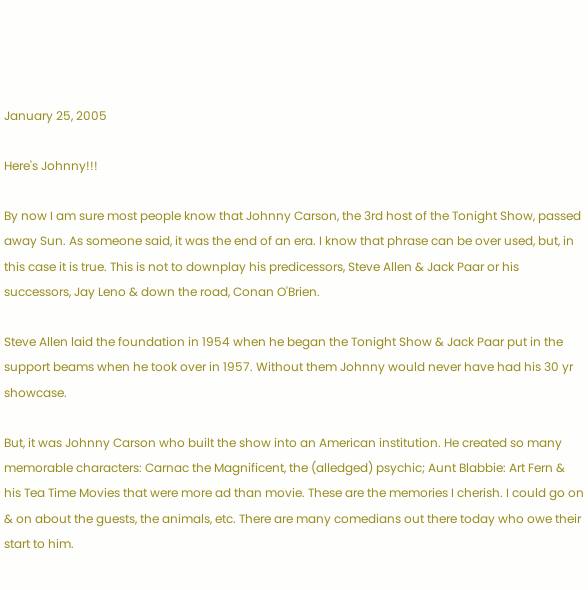January 25, 2005

Here's Johnny!!!

By now I am sure most people know that Johnny Carson, the 3rd host of the Tonight Show, passed away Sun. As someone said, it was the end of an era. I know that phrase can be over used, but, in this case it is true. This is not to downplay his predicessors, Steve Allen & Jack Paar or his successors, Jay Leno & down the road, Conan O'Brien.

Steve Allen laid the foundation in 1954 when he began the Tonight Show & Jack Paar put in the support beams when he took over in 1957. Without them Johnny would never have had his 30 yr showcase.

But, it was Johnny Carson who built the show into an American institution. He created so many memorable characters: Carnac the Magnificent, the (alledged) psychic; Aunt Blabbie: Art Fern & his Tea Time Movies that were more ad than movie. These are the memories I cherish. I could go on & on about the guests, the animals, etc. There are many comedians out there today who owe their start to him.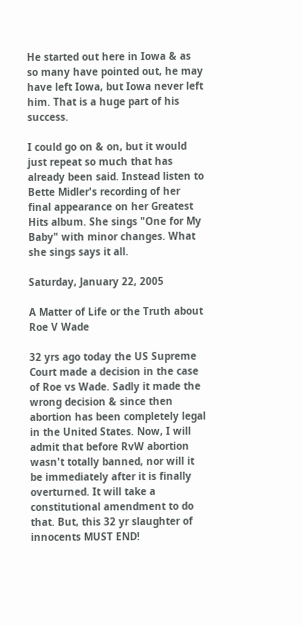He started out here in Iowa & as so many have pointed out, he may have left Iowa, but Iowa never left him. That is a huge part of his success.

I could go on & on, but it would just repeat so much that has already been said. Instead listen to Bette Midler's recording of her final appearance on her Greatest Hits album. She sings "One for My Baby" with minor changes. What she sings says it all.

Saturday, January 22, 2005

A Matter of Life or the Truth about Roe V Wade

32 yrs ago today the US Supreme Court made a decision in the case of Roe vs Wade. Sadly it made the wrong decision & since then abortion has been completely legal in the United States. Now, I will admit that before RvW abortion wasn't totally banned, nor will it be immediately after it is finally overturned. It will take a constitutional amendment to do that. But, this 32 yr slaughter of innocents MUST END!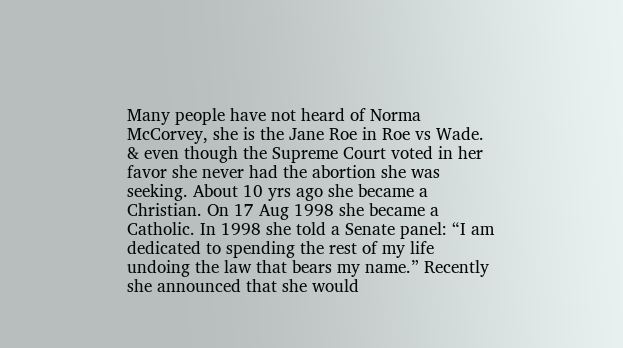Many people have not heard of Norma McCorvey, she is the Jane Roe in Roe vs Wade. & even though the Supreme Court voted in her favor she never had the abortion she was seeking. About 10 yrs ago she became a Christian. On 17 Aug 1998 she became a Catholic. In 1998 she told a Senate panel: “I am dedicated to spending the rest of my life undoing the law that bears my name.” Recently she announced that she would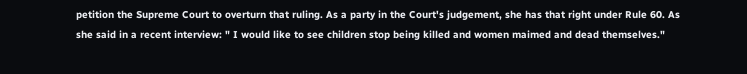petition the Supreme Court to overturn that ruling. As a party in the Court's judgement, she has that right under Rule 60. As she said in a recent interview: " I would like to see children stop being killed and women maimed and dead themselves."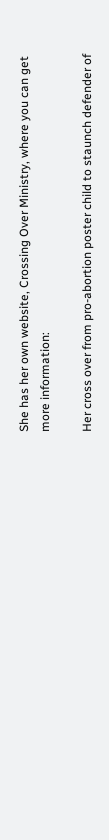She has her own website, Crossing Over Ministry, where you can get more information:

Her cross over from pro-abortion poster child to staunch defender of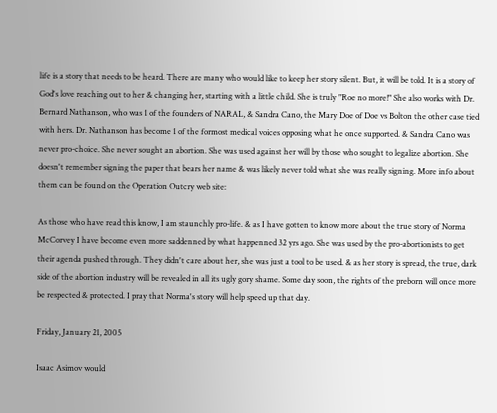life is a story that needs to be heard. There are many who would like to keep her story silent. But, it will be told. It is a story of God's love reaching out to her & changing her, starting with a little child. She is truly "Roe no more!" She also works with Dr. Bernard Nathanson, who was 1 of the founders of NARAL, & Sandra Cano, the Mary Doe of Doe vs Bolton the other case tied with hers. Dr. Nathanson has become 1 of the formost medical voices opposing what he once supported. & Sandra Cano was never pro-choice. She never sought an abortion. She was used against her will by those who sought to legalize abortion. She doesn't remember signing the paper that bears her name & was likely never told what she was really signing. More info about them can be found on the Operation Outcry web site:

As those who have read this know, I am staunchly pro-life. & as I have gotten to know more about the true story of Norma McCorvey I have become even more saddenned by what happenned 32 yrs ago. She was used by the pro-abortionists to get their agenda pushed through. They didn't care about her, she was just a tool to be used. & as her story is spread, the true, dark side of the abortion industry will be revealed in all its ugly gory shame. Some day soon, the rights of the preborn will once more be respected & protected. I pray that Norma's story will help speed up that day.

Friday, January 21, 2005

Isaac Asimov would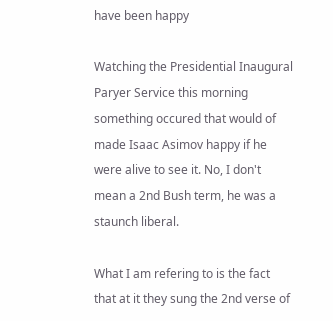have been happy

Watching the Presidential Inaugural Paryer Service this morning something occured that would of made Isaac Asimov happy if he were alive to see it. No, I don't mean a 2nd Bush term, he was a staunch liberal.

What I am refering to is the fact that at it they sung the 2nd verse of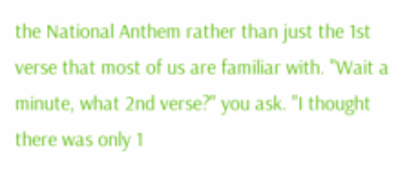the National Anthem rather than just the 1st verse that most of us are familiar with. "Wait a minute, what 2nd verse?" you ask. "I thought there was only 1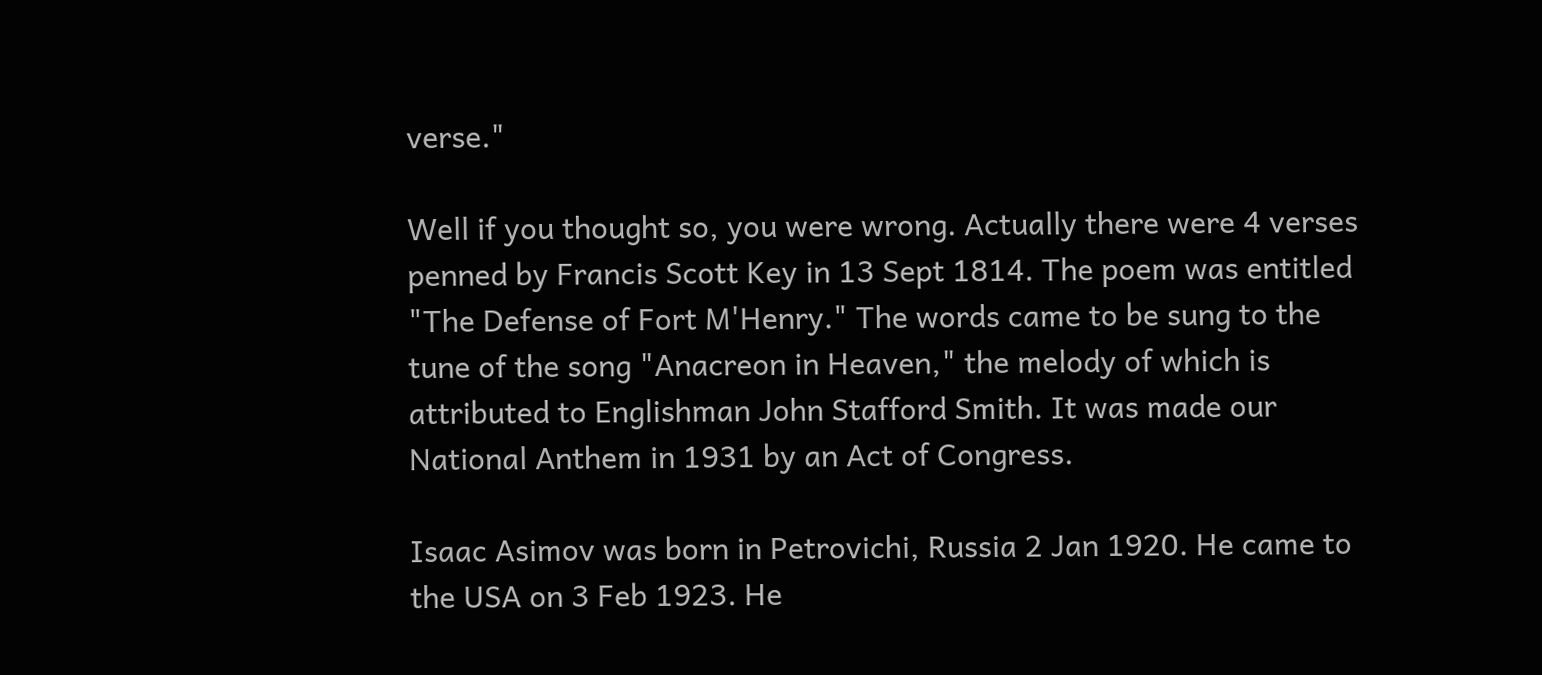verse."

Well if you thought so, you were wrong. Actually there were 4 verses penned by Francis Scott Key in 13 Sept 1814. The poem was entitled "The Defense of Fort M'Henry." The words came to be sung to the tune of the song "Anacreon in Heaven," the melody of which is attributed to Englishman John Stafford Smith. It was made our National Anthem in 1931 by an Act of Congress.

Isaac Asimov was born in Petrovichi, Russia 2 Jan 1920. He came to the USA on 3 Feb 1923. He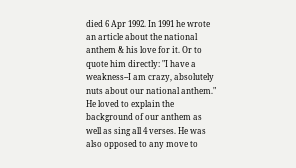died 6 Apr 1992. In 1991 he wrote an article about the national anthem & his love for it. Or to quote him directly: "I have a weakness--I am crazy, absolutely nuts about our national anthem." He loved to explain the background of our anthem as well as sing all 4 verses. He was also opposed to any move to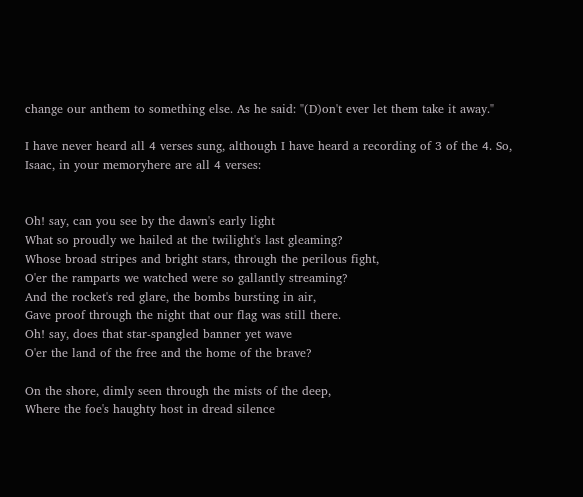change our anthem to something else. As he said: "(D)on't ever let them take it away."

I have never heard all 4 verses sung, although I have heard a recording of 3 of the 4. So, Isaac, in your memoryhere are all 4 verses:


Oh! say, can you see by the dawn's early light
What so proudly we hailed at the twilight's last gleaming?
Whose broad stripes and bright stars, through the perilous fight,
O'er the ramparts we watched were so gallantly streaming?
And the rocket's red glare, the bombs bursting in air,
Gave proof through the night that our flag was still there.
Oh! say, does that star-spangled banner yet wave
O'er the land of the free and the home of the brave?

On the shore, dimly seen through the mists of the deep,
Where the foe's haughty host in dread silence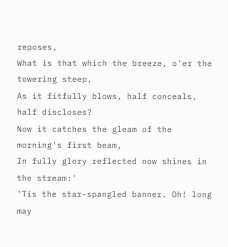reposes,
What is that which the breeze, o'er the towering steep,
As it fitfully blows, half conceals, half discloses?
Now it catches the gleam of the morning's first beam,
In fully glory reflected now shines in the stream:'
'Tis the star-spangled banner. Oh! long may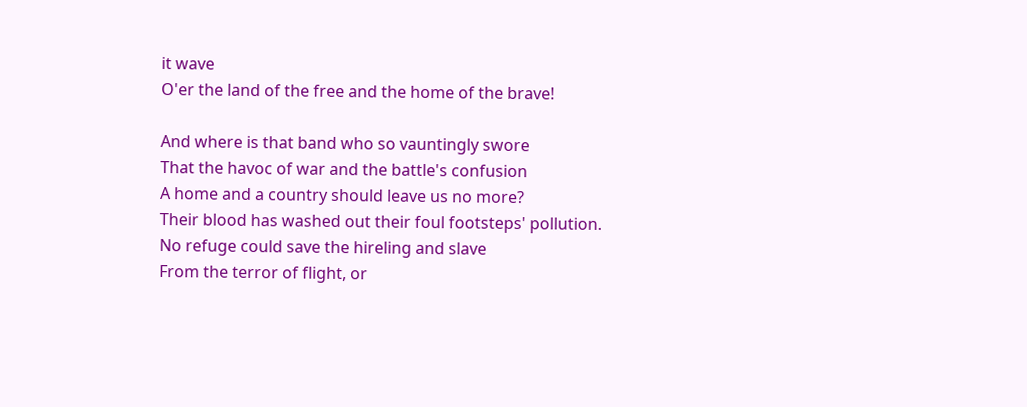it wave
O'er the land of the free and the home of the brave!

And where is that band who so vauntingly swore
That the havoc of war and the battle's confusion
A home and a country should leave us no more?
Their blood has washed out their foul footsteps' pollution.
No refuge could save the hireling and slave
From the terror of flight, or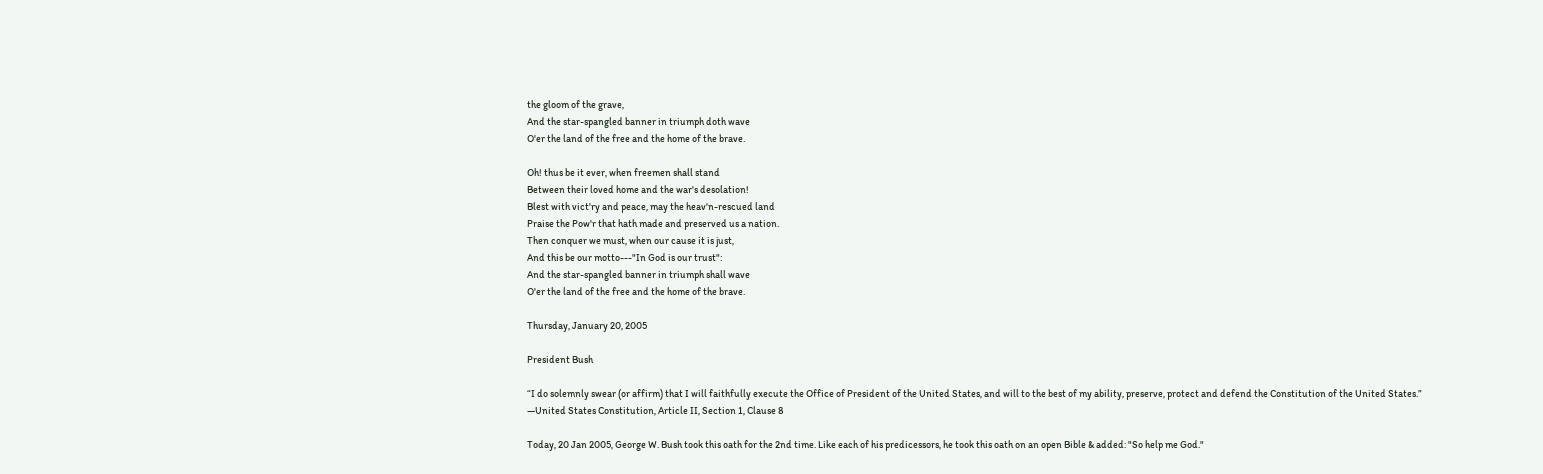the gloom of the grave,
And the star-spangled banner in triumph doth wave
O'er the land of the free and the home of the brave.

Oh! thus be it ever, when freemen shall stand
Between their loved home and the war's desolation!
Blest with vict'ry and peace, may the heav'n-rescued land
Praise the Pow'r that hath made and preserved us a nation.
Then conquer we must, when our cause it is just,
And this be our motto---"In God is our trust":
And the star-spangled banner in triumph shall wave
O'er the land of the free and the home of the brave.

Thursday, January 20, 2005

President Bush

“I do solemnly swear (or affirm) that I will faithfully execute the Office of President of the United States, and will to the best of my ability, preserve, protect and defend the Constitution of the United States.”
—United States Constitution, Article II, Section 1, Clause 8

Today, 20 Jan 2005, George W. Bush took this oath for the 2nd time. Like each of his predicessors, he took this oath on an open Bible & added: "So help me God."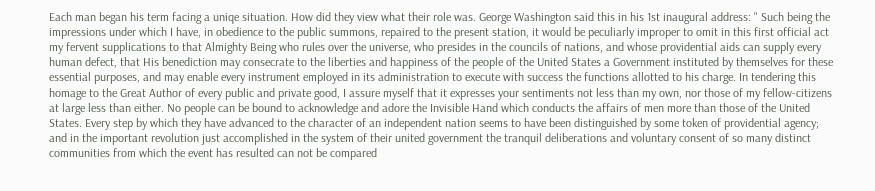Each man began his term facing a uniqe situation. How did they view what their role was. George Washington said this in his 1st inaugural address: " Such being the impressions under which I have, in obedience to the public summons, repaired to the present station, it would be peculiarly improper to omit in this first official act my fervent supplications to that Almighty Being who rules over the universe, who presides in the councils of nations, and whose providential aids can supply every human defect, that His benediction may consecrate to the liberties and happiness of the people of the United States a Government instituted by themselves for these essential purposes, and may enable every instrument employed in its administration to execute with success the functions allotted to his charge. In tendering this homage to the Great Author of every public and private good, I assure myself that it expresses your sentiments not less than my own, nor those of my fellow-citizens at large less than either. No people can be bound to acknowledge and adore the Invisible Hand which conducts the affairs of men more than those of the United States. Every step by which they have advanced to the character of an independent nation seems to have been distinguished by some token of providential agency; and in the important revolution just accomplished in the system of their united government the tranquil deliberations and voluntary consent of so many distinct communities from which the event has resulted can not be compared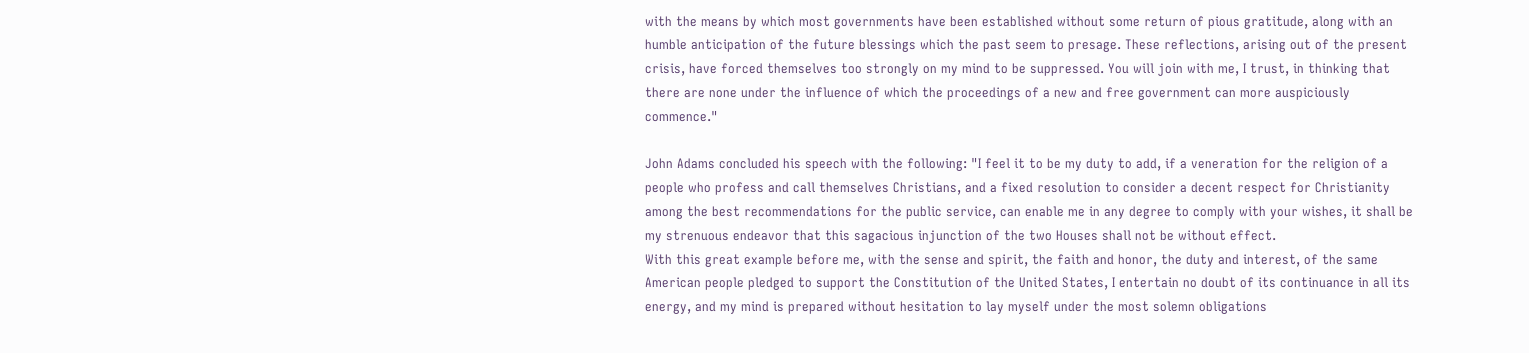with the means by which most governments have been established without some return of pious gratitude, along with an humble anticipation of the future blessings which the past seem to presage. These reflections, arising out of the present crisis, have forced themselves too strongly on my mind to be suppressed. You will join with me, I trust, in thinking that there are none under the influence of which the proceedings of a new and free government can more auspiciously commence."

John Adams concluded his speech with the following: "I feel it to be my duty to add, if a veneration for the religion of a people who profess and call themselves Christians, and a fixed resolution to consider a decent respect for Christianity among the best recommendations for the public service, can enable me in any degree to comply with your wishes, it shall be my strenuous endeavor that this sagacious injunction of the two Houses shall not be without effect.
With this great example before me, with the sense and spirit, the faith and honor, the duty and interest, of the same American people pledged to support the Constitution of the United States, I entertain no doubt of its continuance in all its energy, and my mind is prepared without hesitation to lay myself under the most solemn obligations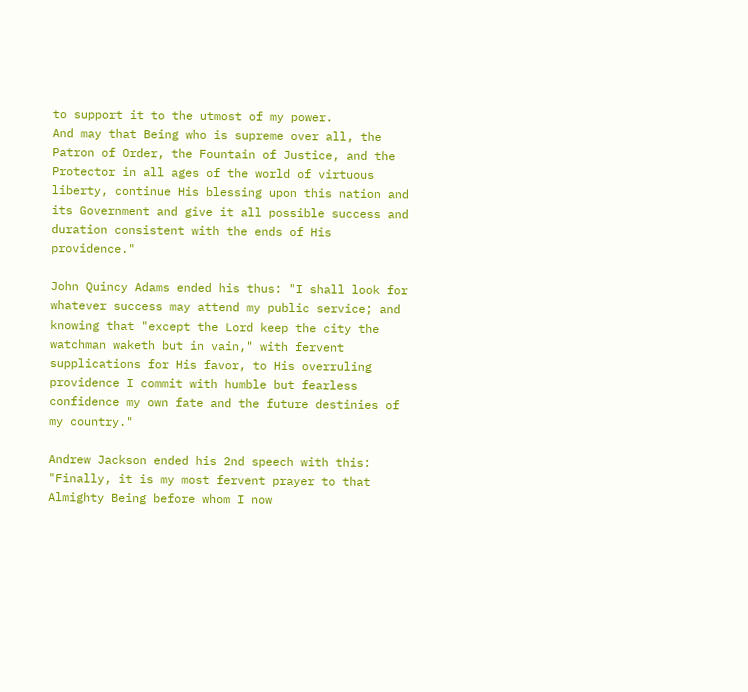to support it to the utmost of my power.
And may that Being who is supreme over all, the Patron of Order, the Fountain of Justice, and the Protector in all ages of the world of virtuous liberty, continue His blessing upon this nation and its Government and give it all possible success and duration consistent with the ends of His providence."

John Quincy Adams ended his thus: "I shall look for whatever success may attend my public service; and knowing that "except the Lord keep the city the watchman waketh but in vain," with fervent supplications for His favor, to His overruling providence I commit with humble but fearless confidence my own fate and the future destinies of my country."

Andrew Jackson ended his 2nd speech with this: "Finally, it is my most fervent prayer to that Almighty Being before whom I now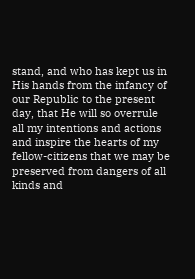stand, and who has kept us in His hands from the infancy of our Republic to the present day, that He will so overrule all my intentions and actions and inspire the hearts of my fellow-citizens that we may be preserved from dangers of all kinds and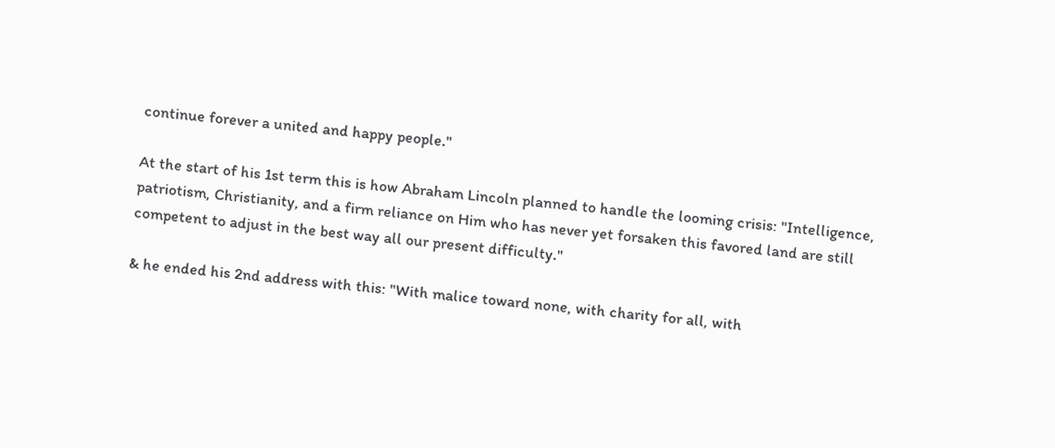continue forever a united and happy people."

At the start of his 1st term this is how Abraham Lincoln planned to handle the looming crisis: "Intelligence, patriotism, Christianity, and a firm reliance on Him who has never yet forsaken this favored land are still competent to adjust in the best way all our present difficulty."

& he ended his 2nd address with this: "With malice toward none, with charity for all, with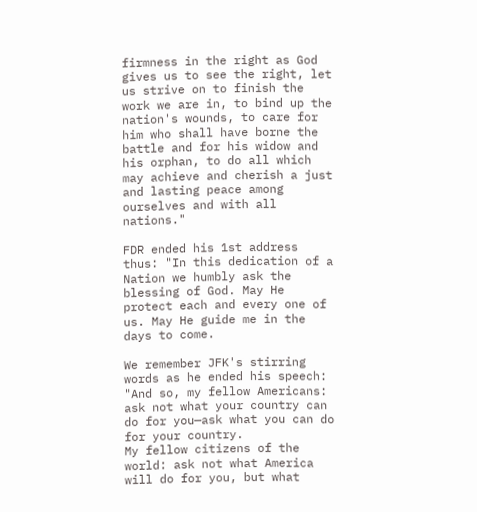firmness in the right as God gives us to see the right, let us strive on to finish the work we are in, to bind up the nation's wounds, to care for him who shall have borne the battle and for his widow and his orphan, to do all which may achieve and cherish a just and lasting peace among ourselves and with all nations."

FDR ended his 1st address thus: "In this dedication of a Nation we humbly ask the blessing of God. May He protect each and every one of us. May He guide me in the days to come.

We remember JFK's stirring words as he ended his speech: "And so, my fellow Americans: ask not what your country can do for you—ask what you can do for your country.
My fellow citizens of the world: ask not what America will do for you, but what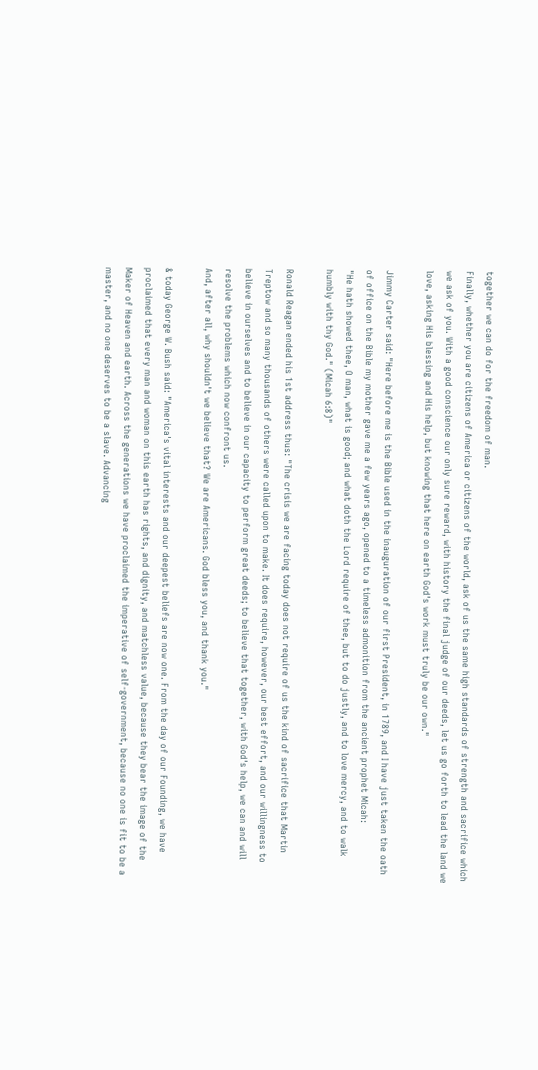together we can do for the freedom of man.
Finally, whether you are citizens of America or citizens of the world, ask of us the same high standards of strength and sacrifice which we ask of you. With a good conscience our only sure reward, with history the final judge of our deeds, let us go forth to lead the land we love, asking His blessing and His help, but knowing that here on earth God's work must truly be our own."

Jimmy Carter said: "Here before me is the Bible used in the inauguration of our first President, in 1789, and I have just taken the oath of office on the Bible my mother gave me a few years ago, opened to a timeless admonition from the ancient prophet Micah:
"He hath showed thee, O man, what is good; and what doth the Lord require of thee, but to do justly, and to love mercy, and to walk humbly with thy God." (Micah 6:8)"

Ronald Reagan ended his 1st address thus: "The crisis we are facing today does not require of us the kind of sacrifice that Martin Treptow and so many thousands of others were called upon to make. It does require, however, our best effort, and our willingness to believe in ourselves and to believe in our capacity to perform great deeds; to believe that together, with God's help, we can and will resolve the problems which now confront us.
And, after all, why shouldn't we believe that? We are Americans. God bless you, and thank you."

& today George W. Bush said: "America's vital interests and our deepest beliefs are now one. From the day of our Founding, we have proclaimed that every man and woman on this earth has rights, and dignity, and matchless value, because they bear the image of the Maker of Heaven and earth. Across the generations we have proclaimed the imperative of self-government, because no one is fit to be a master, and no one deserves to be a slave. Advancing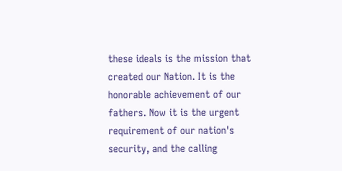these ideals is the mission that created our Nation. It is the honorable achievement of our fathers. Now it is the urgent requirement of our nation's security, and the calling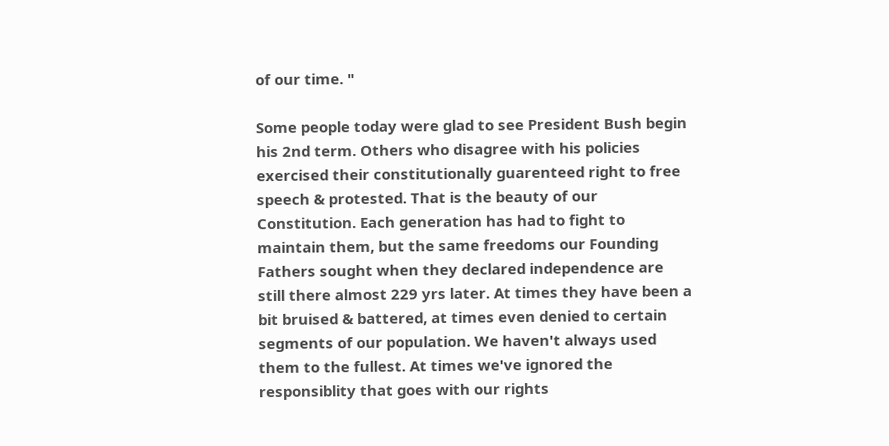of our time. "

Some people today were glad to see President Bush begin his 2nd term. Others who disagree with his policies exercised their constitutionally guarenteed right to free speech & protested. That is the beauty of our Constitution. Each generation has had to fight to maintain them, but the same freedoms our Founding Fathers sought when they declared independence are still there almost 229 yrs later. At times they have been a bit bruised & battered, at times even denied to certain segments of our population. We haven't always used them to the fullest. At times we've ignored the responsiblity that goes with our rights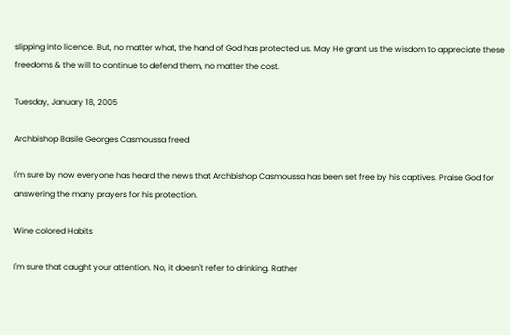slipping into licence. But, no matter what, the hand of God has protected us. May He grant us the wisdom to appreciate these freedoms & the will to continue to defend them, no matter the cost.

Tuesday, January 18, 2005

Archbishop Basile Georges Casmoussa freed

I'm sure by now everyone has heard the news that Archbishop Casmoussa has been set free by his captives. Praise God for answering the many prayers for his protection.

Wine colored Habits

I'm sure that caught your attention. No, it doesn't refer to drinking. Rather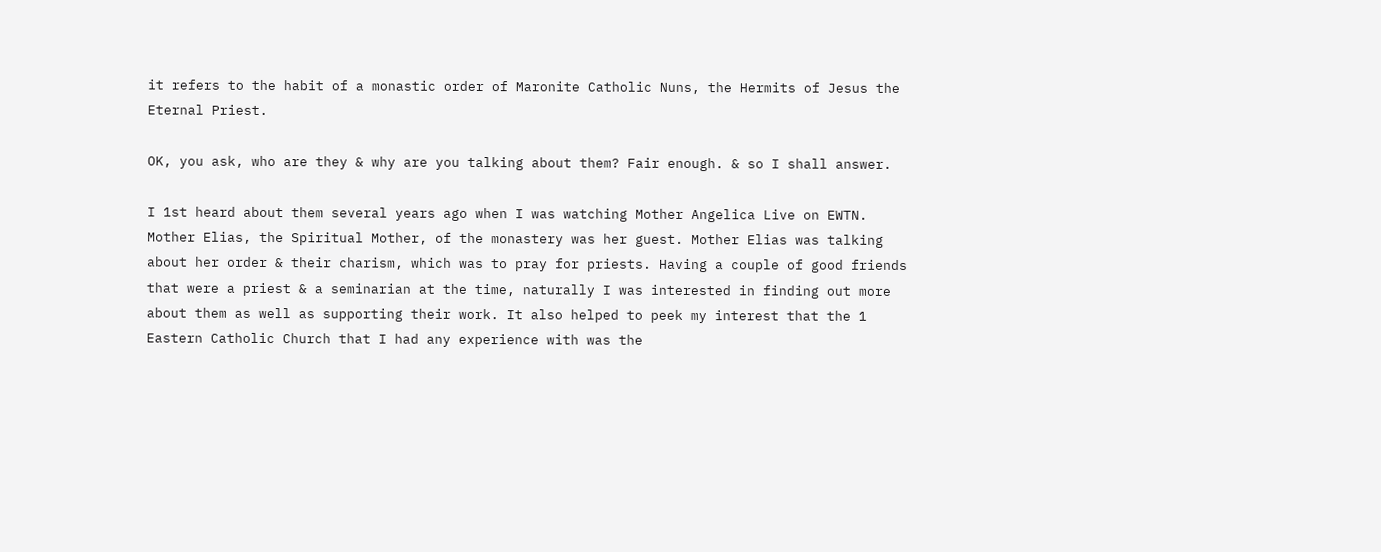it refers to the habit of a monastic order of Maronite Catholic Nuns, the Hermits of Jesus the Eternal Priest.

OK, you ask, who are they & why are you talking about them? Fair enough. & so I shall answer.

I 1st heard about them several years ago when I was watching Mother Angelica Live on EWTN. Mother Elias, the Spiritual Mother, of the monastery was her guest. Mother Elias was talking about her order & their charism, which was to pray for priests. Having a couple of good friends that were a priest & a seminarian at the time, naturally I was interested in finding out more about them as well as supporting their work. It also helped to peek my interest that the 1 Eastern Catholic Church that I had any experience with was the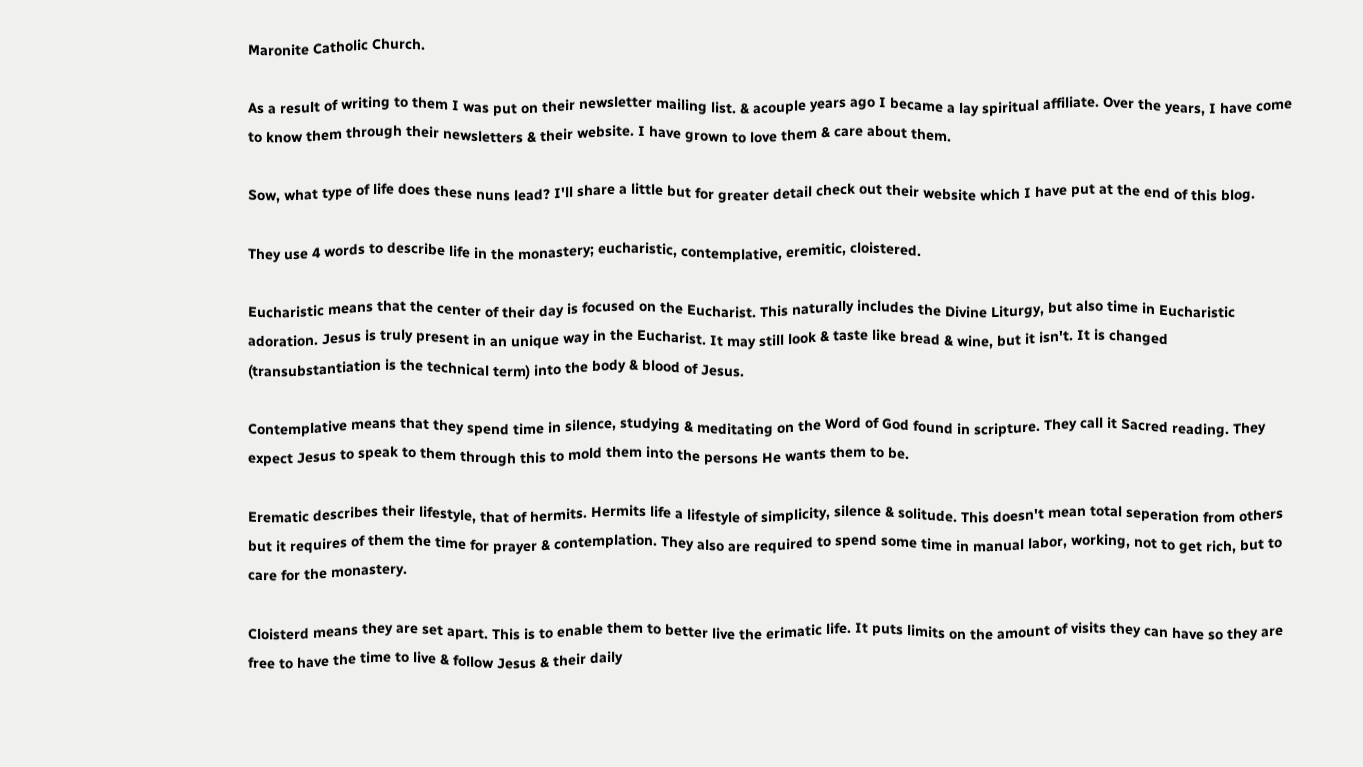Maronite Catholic Church.

As a result of writing to them I was put on their newsletter mailing list. & acouple years ago I became a lay spiritual affiliate. Over the years, I have come to know them through their newsletters & their website. I have grown to love them & care about them.

Sow, what type of life does these nuns lead? I'll share a little but for greater detail check out their website which I have put at the end of this blog.

They use 4 words to describe life in the monastery; eucharistic, contemplative, eremitic, cloistered.

Eucharistic means that the center of their day is focused on the Eucharist. This naturally includes the Divine Liturgy, but also time in Eucharistic adoration. Jesus is truly present in an unique way in the Eucharist. It may still look & taste like bread & wine, but it isn't. It is changed (transubstantiation is the technical term) into the body & blood of Jesus.

Contemplative means that they spend time in silence, studying & meditating on the Word of God found in scripture. They call it Sacred reading. They expect Jesus to speak to them through this to mold them into the persons He wants them to be.

Erematic describes their lifestyle, that of hermits. Hermits life a lifestyle of simplicity, silence & solitude. This doesn't mean total seperation from others but it requires of them the time for prayer & contemplation. They also are required to spend some time in manual labor, working, not to get rich, but to care for the monastery.

Cloisterd means they are set apart. This is to enable them to better live the erimatic life. It puts limits on the amount of visits they can have so they are free to have the time to live & follow Jesus & their daily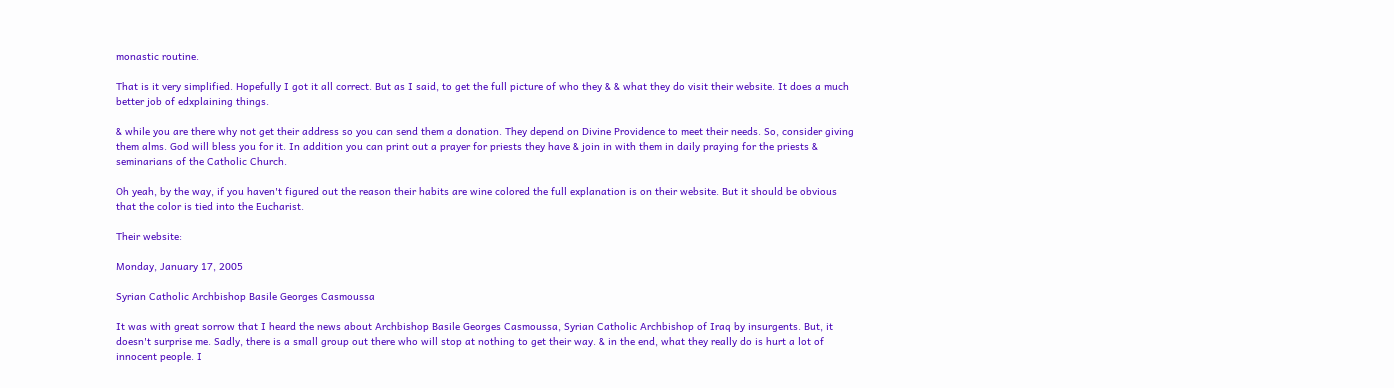monastic routine.

That is it very simplified. Hopefully I got it all correct. But as I said, to get the full picture of who they & & what they do visit their website. It does a much better job of edxplaining things.

& while you are there why not get their address so you can send them a donation. They depend on Divine Providence to meet their needs. So, consider giving them alms. God will bless you for it. In addition you can print out a prayer for priests they have & join in with them in daily praying for the priests & seminarians of the Catholic Church.

Oh yeah, by the way, if you haven't figured out the reason their habits are wine colored the full explanation is on their website. But it should be obvious that the color is tied into the Eucharist.

Their website:

Monday, January 17, 2005

Syrian Catholic Archbishop Basile Georges Casmoussa

It was with great sorrow that I heard the news about Archbishop Basile Georges Casmoussa, Syrian Catholic Archbishop of Iraq by insurgents. But, it doesn't surprise me. Sadly, there is a small group out there who will stop at nothing to get their way. & in the end, what they really do is hurt a lot of innocent people. I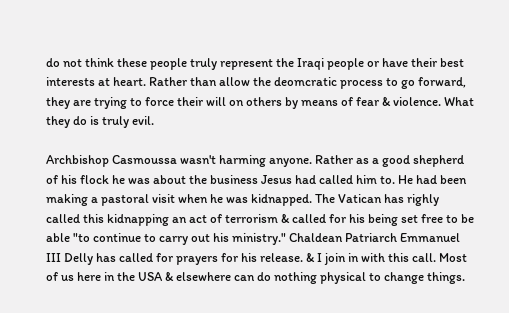do not think these people truly represent the Iraqi people or have their best interests at heart. Rather than allow the deomcratic process to go forward, they are trying to force their will on others by means of fear & violence. What they do is truly evil.

Archbishop Casmoussa wasn't harming anyone. Rather as a good shepherd of his flock he was about the business Jesus had called him to. He had been making a pastoral visit when he was kidnapped. The Vatican has righly called this kidnapping an act of terrorism & called for his being set free to be able "to continue to carry out his ministry." Chaldean Patriarch Emmanuel III Delly has called for prayers for his release. & I join in with this call. Most of us here in the USA & elsewhere can do nothing physical to change things.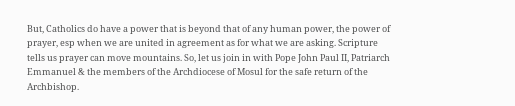But, Catholics do have a power that is beyond that of any human power, the power of prayer, esp when we are united in agreement as for what we are asking. Scripture tells us prayer can move mountains. So, let us join in with Pope John Paul II, Patriarch Emmanuel & the members of the Archdiocese of Mosul for the safe return of the Archbishop.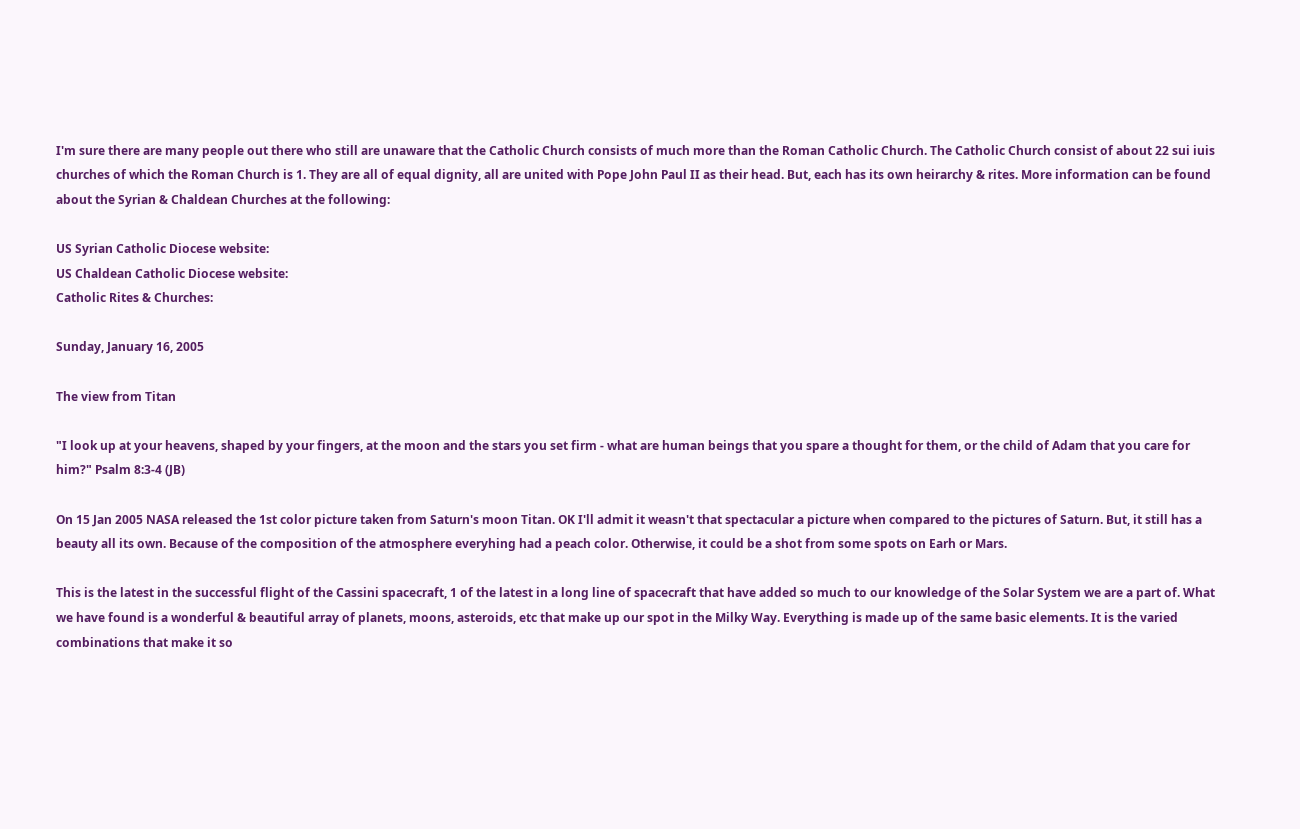I'm sure there are many people out there who still are unaware that the Catholic Church consists of much more than the Roman Catholic Church. The Catholic Church consist of about 22 sui iuis churches of which the Roman Church is 1. They are all of equal dignity, all are united with Pope John Paul II as their head. But, each has its own heirarchy & rites. More information can be found about the Syrian & Chaldean Churches at the following:

US Syrian Catholic Diocese website:
US Chaldean Catholic Diocese website:
Catholic Rites & Churches:

Sunday, January 16, 2005

The view from Titan

"I look up at your heavens, shaped by your fingers, at the moon and the stars you set firm - what are human beings that you spare a thought for them, or the child of Adam that you care for him?" Psalm 8:3-4 (JB)

On 15 Jan 2005 NASA released the 1st color picture taken from Saturn's moon Titan. OK I'll admit it weasn't that spectacular a picture when compared to the pictures of Saturn. But, it still has a beauty all its own. Because of the composition of the atmosphere everyhing had a peach color. Otherwise, it could be a shot from some spots on Earh or Mars.

This is the latest in the successful flight of the Cassini spacecraft, 1 of the latest in a long line of spacecraft that have added so much to our knowledge of the Solar System we are a part of. What we have found is a wonderful & beautiful array of planets, moons, asteroids, etc that make up our spot in the Milky Way. Everything is made up of the same basic elements. It is the varied combinations that make it so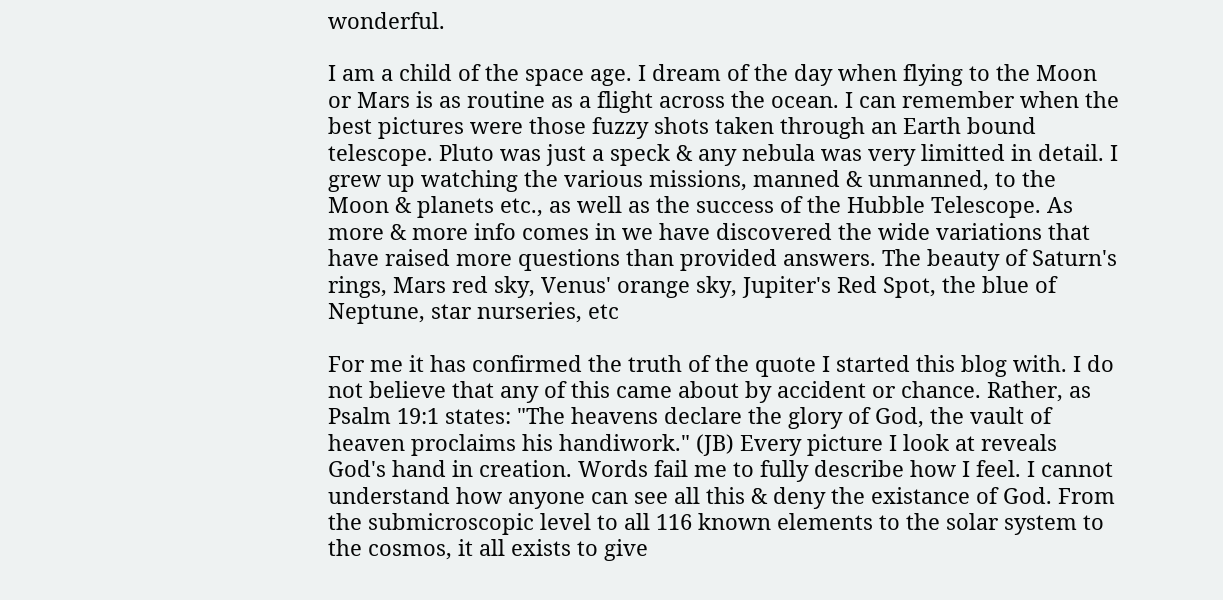wonderful.

I am a child of the space age. I dream of the day when flying to the Moon or Mars is as routine as a flight across the ocean. I can remember when the best pictures were those fuzzy shots taken through an Earth bound telescope. Pluto was just a speck & any nebula was very limitted in detail. I grew up watching the various missions, manned & unmanned, to the Moon & planets etc., as well as the success of the Hubble Telescope. As more & more info comes in we have discovered the wide variations that have raised more questions than provided answers. The beauty of Saturn's rings, Mars red sky, Venus' orange sky, Jupiter's Red Spot, the blue of Neptune, star nurseries, etc

For me it has confirmed the truth of the quote I started this blog with. I do not believe that any of this came about by accident or chance. Rather, as Psalm 19:1 states: "The heavens declare the glory of God, the vault of heaven proclaims his handiwork." (JB) Every picture I look at reveals God's hand in creation. Words fail me to fully describe how I feel. I cannot understand how anyone can see all this & deny the existance of God. From the submicroscopic level to all 116 known elements to the solar system to the cosmos, it all exists to give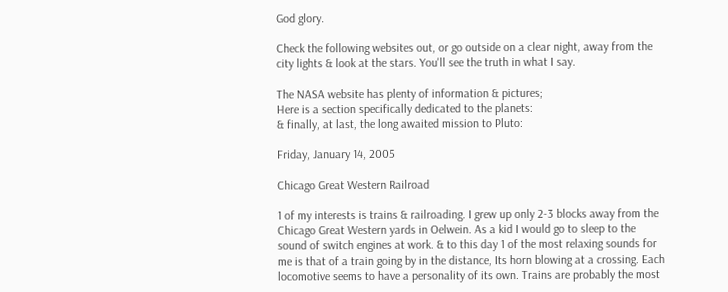God glory.

Check the following websites out, or go outside on a clear night, away from the city lights & look at the stars. You'll see the truth in what I say.

The NASA website has plenty of information & pictures;
Here is a section specifically dedicated to the planets:
& finally, at last, the long awaited mission to Pluto:

Friday, January 14, 2005

Chicago Great Western Railroad

1 of my interests is trains & railroading. I grew up only 2-3 blocks away from the Chicago Great Western yards in Oelwein. As a kid I would go to sleep to the sound of switch engines at work. & to this day 1 of the most relaxing sounds for me is that of a train going by in the distance, Its horn blowing at a crossing. Each locomotive seems to have a personality of its own. Trains are probably the most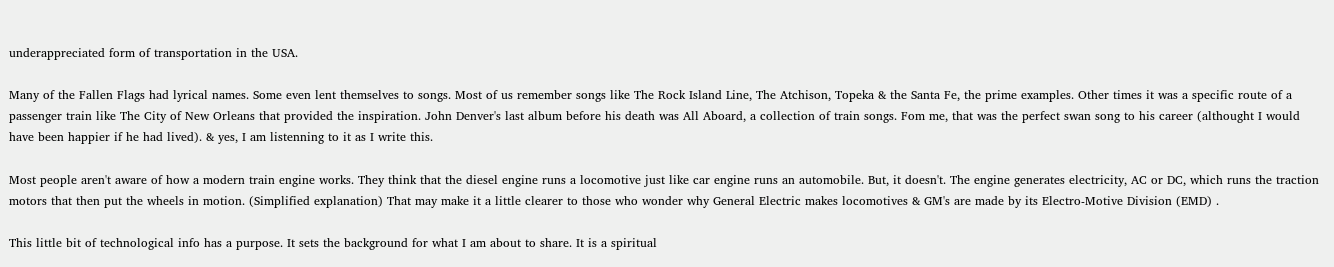underappreciated form of transportation in the USA.

Many of the Fallen Flags had lyrical names. Some even lent themselves to songs. Most of us remember songs like The Rock Island Line, The Atchison, Topeka & the Santa Fe, the prime examples. Other times it was a specific route of a passenger train like The City of New Orleans that provided the inspiration. John Denver's last album before his death was All Aboard, a collection of train songs. Fom me, that was the perfect swan song to his career (althought I would have been happier if he had lived). & yes, I am listenning to it as I write this.

Most people aren't aware of how a modern train engine works. They think that the diesel engine runs a locomotive just like car engine runs an automobile. But, it doesn't. The engine generates electricity, AC or DC, which runs the traction motors that then put the wheels in motion. (Simplified explanation) That may make it a little clearer to those who wonder why General Electric makes locomotives & GM's are made by its Electro-Motive Division (EMD) .

This little bit of technological info has a purpose. It sets the background for what I am about to share. It is a spiritual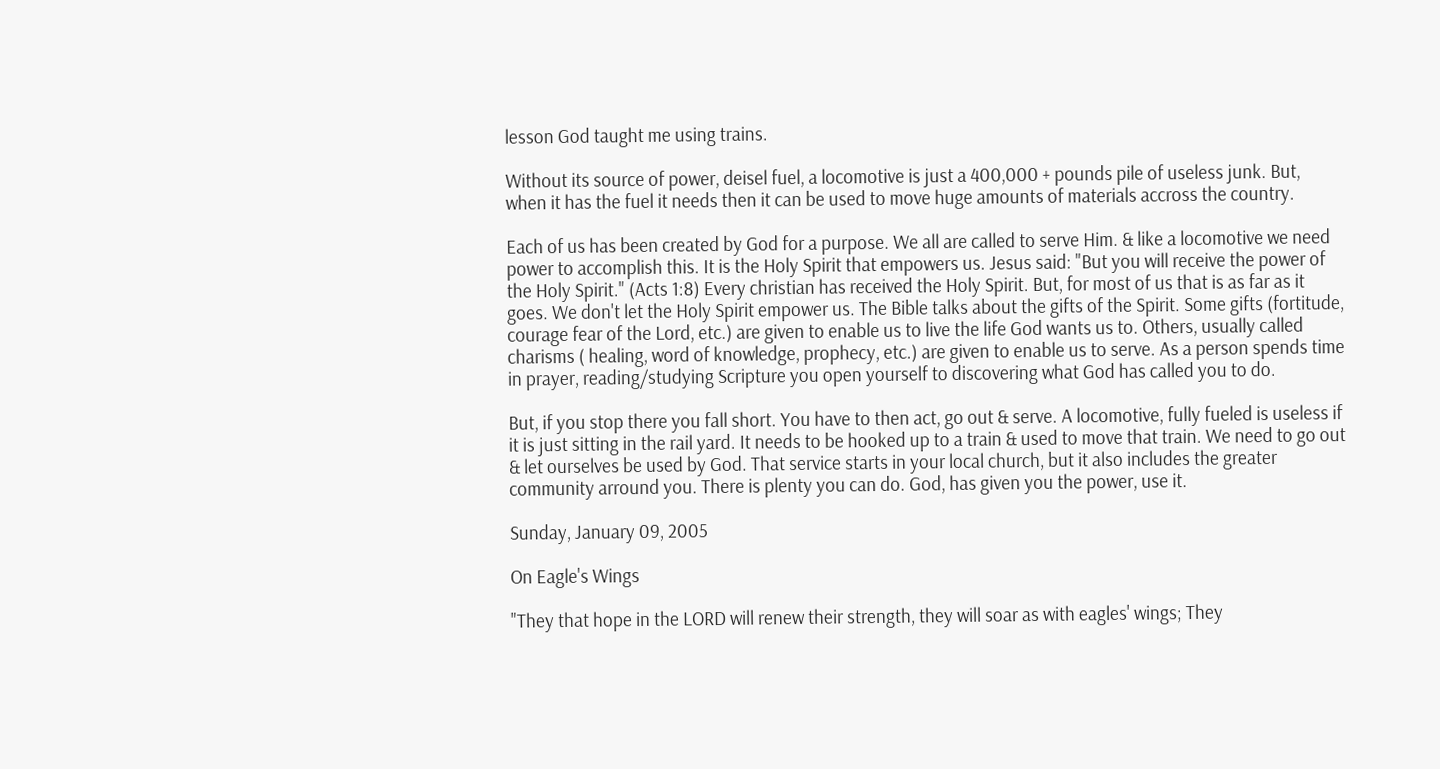lesson God taught me using trains.

Without its source of power, deisel fuel, a locomotive is just a 400,000 + pounds pile of useless junk. But, when it has the fuel it needs then it can be used to move huge amounts of materials accross the country.

Each of us has been created by God for a purpose. We all are called to serve Him. & like a locomotive we need power to accomplish this. It is the Holy Spirit that empowers us. Jesus said: "But you will receive the power of the Holy Spirit." (Acts 1:8) Every christian has received the Holy Spirit. But, for most of us that is as far as it goes. We don't let the Holy Spirit empower us. The Bible talks about the gifts of the Spirit. Some gifts (fortitude, courage fear of the Lord, etc.) are given to enable us to live the life God wants us to. Others, usually called charisms ( healing, word of knowledge, prophecy, etc.) are given to enable us to serve. As a person spends time in prayer, reading/studying Scripture you open yourself to discovering what God has called you to do.

But, if you stop there you fall short. You have to then act, go out & serve. A locomotive, fully fueled is useless if it is just sitting in the rail yard. It needs to be hooked up to a train & used to move that train. We need to go out & let ourselves be used by God. That service starts in your local church, but it also includes the greater community arround you. There is plenty you can do. God, has given you the power, use it.

Sunday, January 09, 2005

On Eagle's Wings

"They that hope in the LORD will renew their strength, they will soar as with eagles' wings; They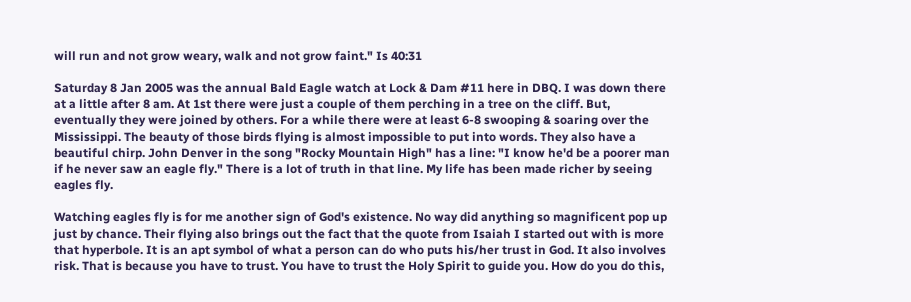will run and not grow weary, walk and not grow faint." Is 40:31

Saturday 8 Jan 2005 was the annual Bald Eagle watch at Lock & Dam #11 here in DBQ. I was down there at a little after 8 am. At 1st there were just a couple of them perching in a tree on the cliff. But, eventually they were joined by others. For a while there were at least 6-8 swooping & soaring over the Mississippi. The beauty of those birds flying is almost impossible to put into words. They also have a beautiful chirp. John Denver in the song "Rocky Mountain High" has a line: "I know he'd be a poorer man if he never saw an eagle fly." There is a lot of truth in that line. My life has been made richer by seeing eagles fly.

Watching eagles fly is for me another sign of God's existence. No way did anything so magnificent pop up just by chance. Their flying also brings out the fact that the quote from Isaiah I started out with is more that hyperbole. It is an apt symbol of what a person can do who puts his/her trust in God. It also involves risk. That is because you have to trust. You have to trust the Holy Spirit to guide you. How do you do this,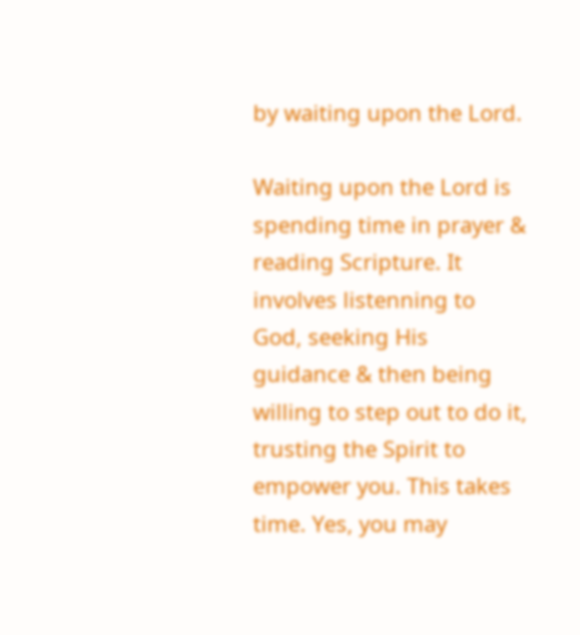by waiting upon the Lord.

Waiting upon the Lord is spending time in prayer & reading Scripture. It involves listenning to God, seeking His guidance & then being willing to step out to do it, trusting the Spirit to empower you. This takes time. Yes, you may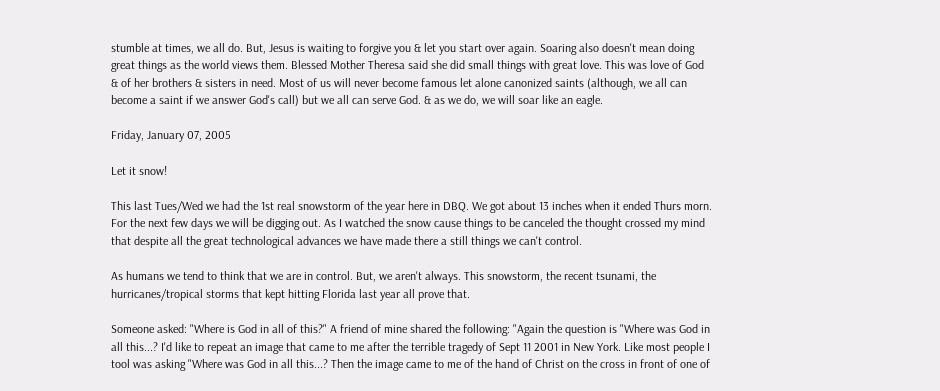stumble at times, we all do. But, Jesus is waiting to forgive you & let you start over again. Soaring also doesn't mean doing great things as the world views them. Blessed Mother Theresa said she did small things with great love. This was love of God & of her brothers & sisters in need. Most of us will never become famous let alone canonized saints (although, we all can become a saint if we answer God's call) but we all can serve God. & as we do, we will soar like an eagle.

Friday, January 07, 2005

Let it snow!

This last Tues/Wed we had the 1st real snowstorm of the year here in DBQ. We got about 13 inches when it ended Thurs morn. For the next few days we will be digging out. As I watched the snow cause things to be canceled the thought crossed my mind that despite all the great technological advances we have made there a still things we can't control.

As humans we tend to think that we are in control. But, we aren't always. This snowstorm, the recent tsunami, the hurricanes/tropical storms that kept hitting Florida last year all prove that.

Someone asked: "Where is God in all of this?" A friend of mine shared the following: "Again the question is "Where was God in all this...? I'd like to repeat an image that came to me after the terrible tragedy of Sept 11 2001 in New York. Like most people I tool was asking "Where was God in all this...? Then the image came to me of the hand of Christ on the cross in front of one of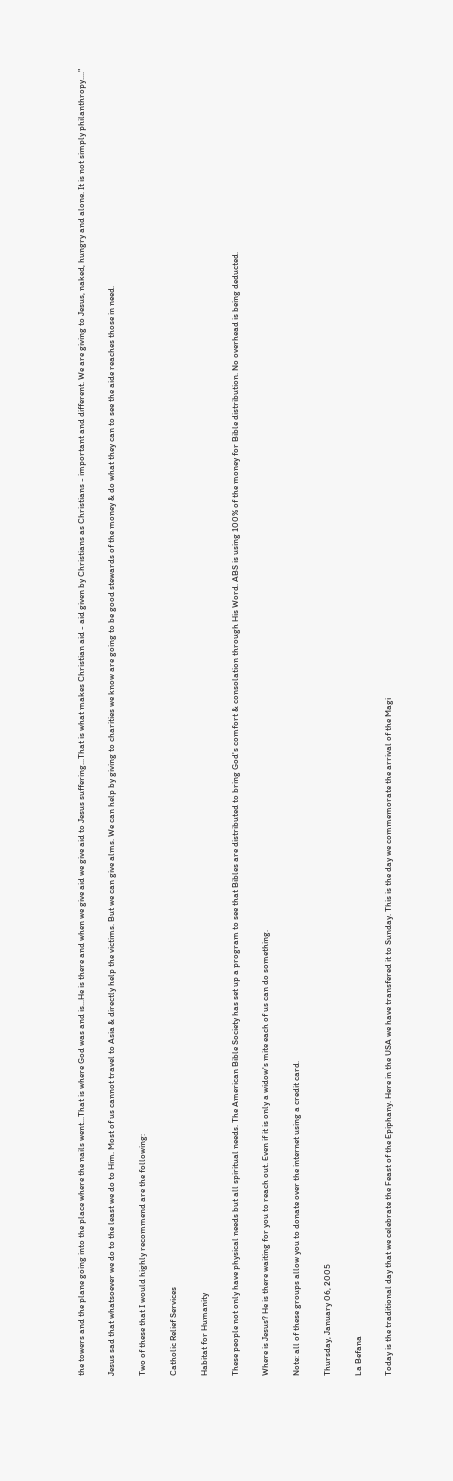the towers and the plane going into the place where the nails went...That is where God was and is...He is there and when we give aid we give aid to Jesus suffering...That is what makes Christian aid - aid given by Christians as Christians - important and different. We are giving to Jesus, naked, hungry and alone. It is not simply philanthropy...."

Jesus sad that whatsoever we do to the least we do to Him. Most of us cannot travel to Asia & directly help the victims. But we can give alms. We can help by giving to charities we know are going to be good stewards of the money & do what they can to see the aide reaches those in need.

Two of these that I would highly recommend are the following:

Catholic Relief Services

Habitat for Humanity

These people not only have physical needs but all spiritual needs. The American Bible Society has set up a program to see that Bibles are distributed to bring God's comfort & consolation through His Word. ABS is using 100% of the money for Bible distribution. No overhead is being deducted.

Where is Jesus? He is there waiting for you to reach out. Even if it is only a widow's mite each of us can do something.

Note: all of these groups allow you to donate over the internet using a credit card.

Thursday, January 06, 2005

La Befana

Today is the traditional day that we celebrate the Feast of the Epiphany. Here in the USA we have transfered it to Sunday. This is the day we commemorate the arrival of the Magi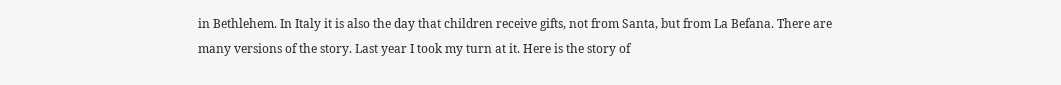in Bethlehem. In Italy it is also the day that children receive gifts, not from Santa, but from La Befana. There are many versions of the story. Last year I took my turn at it. Here is the story of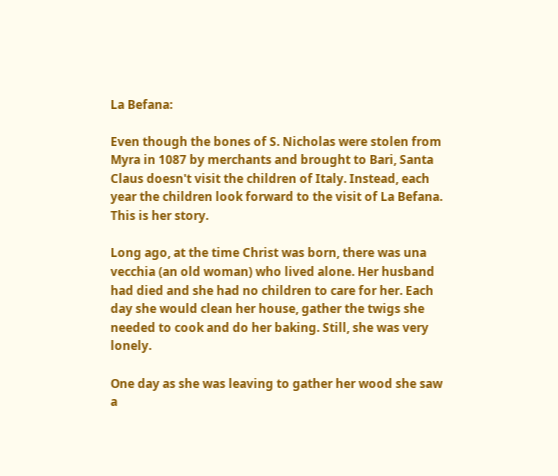La Befana:

Even though the bones of S. Nicholas were stolen from Myra in 1087 by merchants and brought to Bari, Santa Claus doesn't visit the children of Italy. Instead, each year the children look forward to the visit of La Befana. This is her story.

Long ago, at the time Christ was born, there was una vecchia (an old woman) who lived alone. Her husband had died and she had no children to care for her. Each day she would clean her house, gather the twigs she needed to cook and do her baking. Still, she was very lonely.

One day as she was leaving to gather her wood she saw a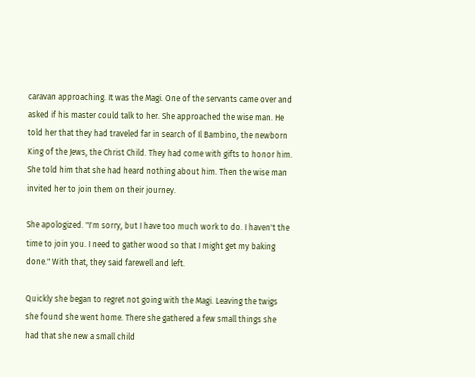caravan approaching. It was the Magi. One of the servants came over and asked if his master could talk to her. She approached the wise man. He told her that they had traveled far in search of Il Bambino, the newborn King of the Jews, the Christ Child. They had come with gifts to honor him. She told him that she had heard nothing about him. Then the wise man invited her to join them on their journey.

She apologized. "I'm sorry, but I have too much work to do. I haven't the time to join you. I need to gather wood so that I might get my baking done." With that, they said farewell and left.

Quickly she began to regret not going with the Magi. Leaving the twigs she found she went home. There she gathered a few small things she had that she new a small child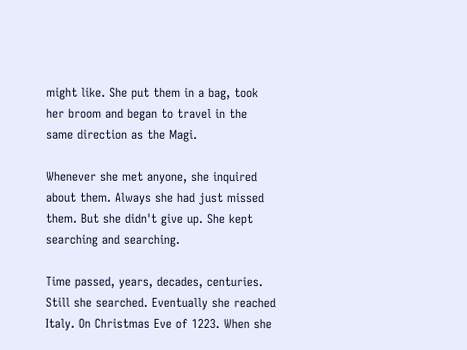might like. She put them in a bag, took her broom and began to travel in the same direction as the Magi.

Whenever she met anyone, she inquired about them. Always she had just missed them. But she didn't give up. She kept searching and searching.

Time passed, years, decades, centuries. Still she searched. Eventually she reached Italy. On Christmas Eve of 1223. When she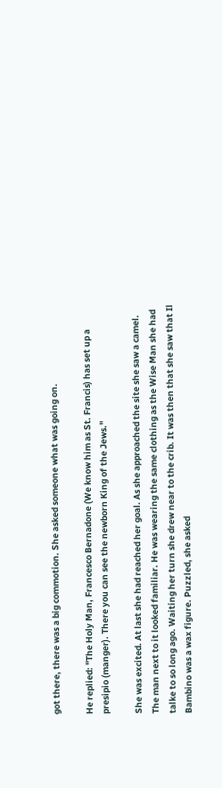got there, there was a big commotion. She asked someone what was going on.

He replied: "The Holy Man, Francesco Bernadone (We know him as St. Francis) has set up a presipio (manger). There you can see the newborn King of the Jews."

She was excited. At last she had reached her goal. As she approached the site she saw a camel. The man next to it looked familiar. He was wearing the same clothing as the Wise Man she had talke to so long ago. Waiting her turn she drew near to the crib. It was then that she saw that Il Bambino was a wax figure. Puzzled, she asked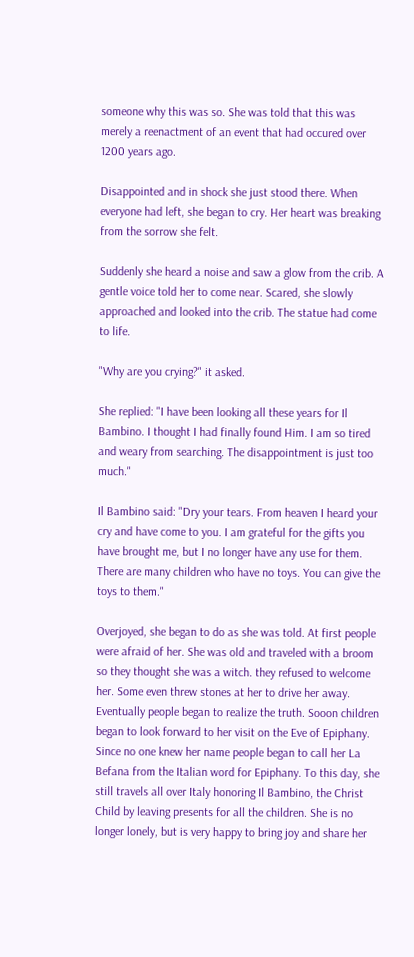someone why this was so. She was told that this was merely a reenactment of an event that had occured over 1200 years ago.

Disappointed and in shock she just stood there. When everyone had left, she began to cry. Her heart was breaking from the sorrow she felt.

Suddenly she heard a noise and saw a glow from the crib. A gentle voice told her to come near. Scared, she slowly approached and looked into the crib. The statue had come to life.

"Why are you crying?" it asked.

She replied: "I have been looking all these years for Il Bambino. I thought I had finally found Him. I am so tired and weary from searching. The disappointment is just too much."

Il Bambino said: "Dry your tears. From heaven I heard your cry and have come to you. I am grateful for the gifts you have brought me, but I no longer have any use for them. There are many children who have no toys. You can give the toys to them."

Overjoyed, she began to do as she was told. At first people were afraid of her. She was old and traveled with a broom so they thought she was a witch. they refused to welcome her. Some even threw stones at her to drive her away. Eventually people began to realize the truth. Sooon children began to look forward to her visit on the Eve of Epiphany. Since no one knew her name people began to call her La Befana from the Italian word for Epiphany. To this day, she still travels all over Italy honoring Il Bambino, the Christ Child by leaving presents for all the children. She is no longer lonely, but is very happy to bring joy and share her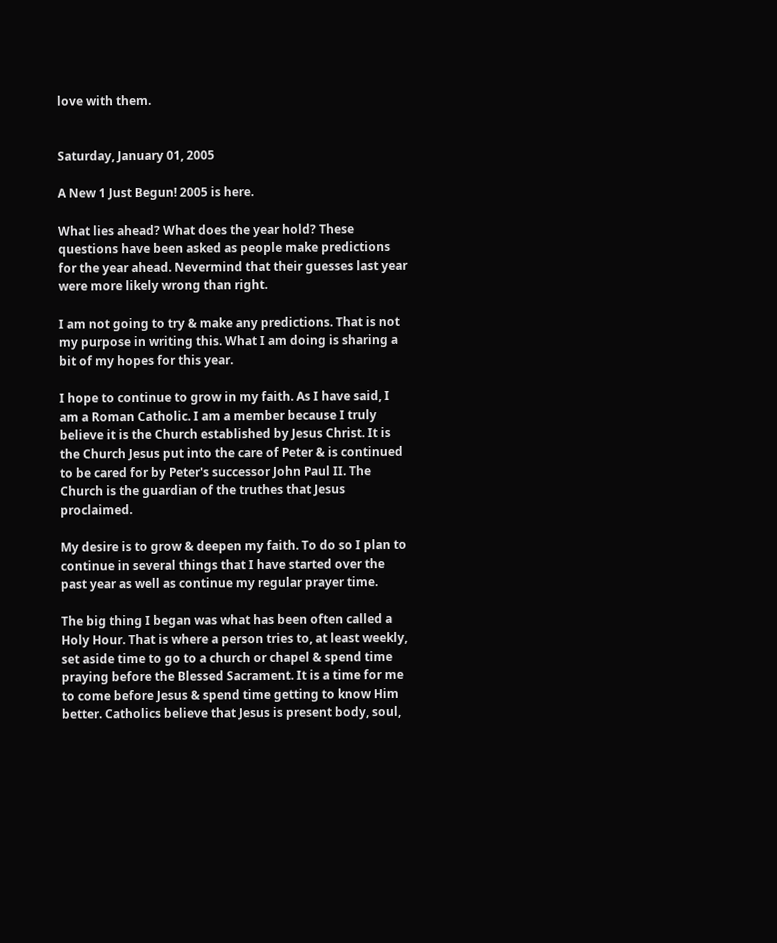love with them.


Saturday, January 01, 2005

A New 1 Just Begun! 2005 is here.

What lies ahead? What does the year hold? These questions have been asked as people make predictions for the year ahead. Nevermind that their guesses last year were more likely wrong than right.

I am not going to try & make any predictions. That is not my purpose in writing this. What I am doing is sharing a bit of my hopes for this year.

I hope to continue to grow in my faith. As I have said, I am a Roman Catholic. I am a member because I truly believe it is the Church established by Jesus Christ. It is the Church Jesus put into the care of Peter & is continued to be cared for by Peter's successor John Paul II. The Church is the guardian of the truthes that Jesus proclaimed.

My desire is to grow & deepen my faith. To do so I plan to continue in several things that I have started over the past year as well as continue my regular prayer time.

The big thing I began was what has been often called a Holy Hour. That is where a person tries to, at least weekly, set aside time to go to a church or chapel & spend time praying before the Blessed Sacrament. It is a time for me to come before Jesus & spend time getting to know Him better. Catholics believe that Jesus is present body, soul,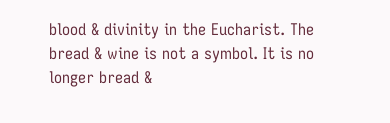blood & divinity in the Eucharist. The bread & wine is not a symbol. It is no longer bread &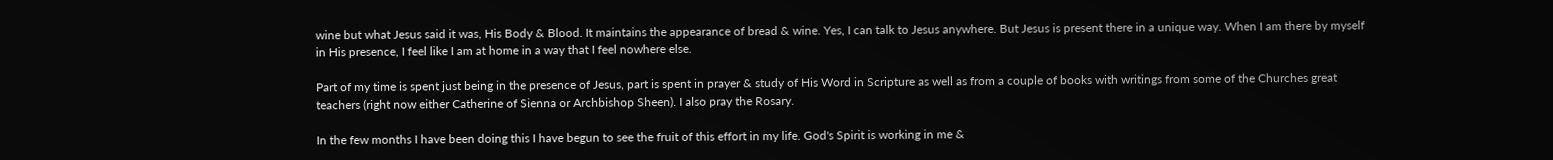wine but what Jesus said it was, His Body & Blood. It maintains the appearance of bread & wine. Yes, I can talk to Jesus anywhere. But Jesus is present there in a unique way. When I am there by myself in His presence, I feel like I am at home in a way that I feel nowhere else.

Part of my time is spent just being in the presence of Jesus, part is spent in prayer & study of His Word in Scripture as well as from a couple of books with writings from some of the Churches great teachers (right now either Catherine of Sienna or Archbishop Sheen). I also pray the Rosary.

In the few months I have been doing this I have begun to see the fruit of this effort in my life. God's Spirit is working in me &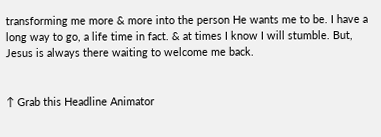transforming me more & more into the person He wants me to be. I have a long way to go, a life time in fact. & at times I know I will stumble. But, Jesus is always there waiting to welcome me back.


↑ Grab this Headline Animator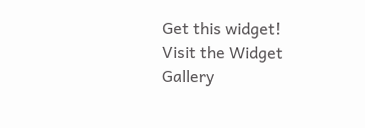Get this widget!
Visit the Widget Gallery